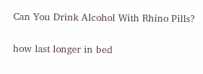Can You Drink Alcohol With Rhino Pills?

how last longer in bed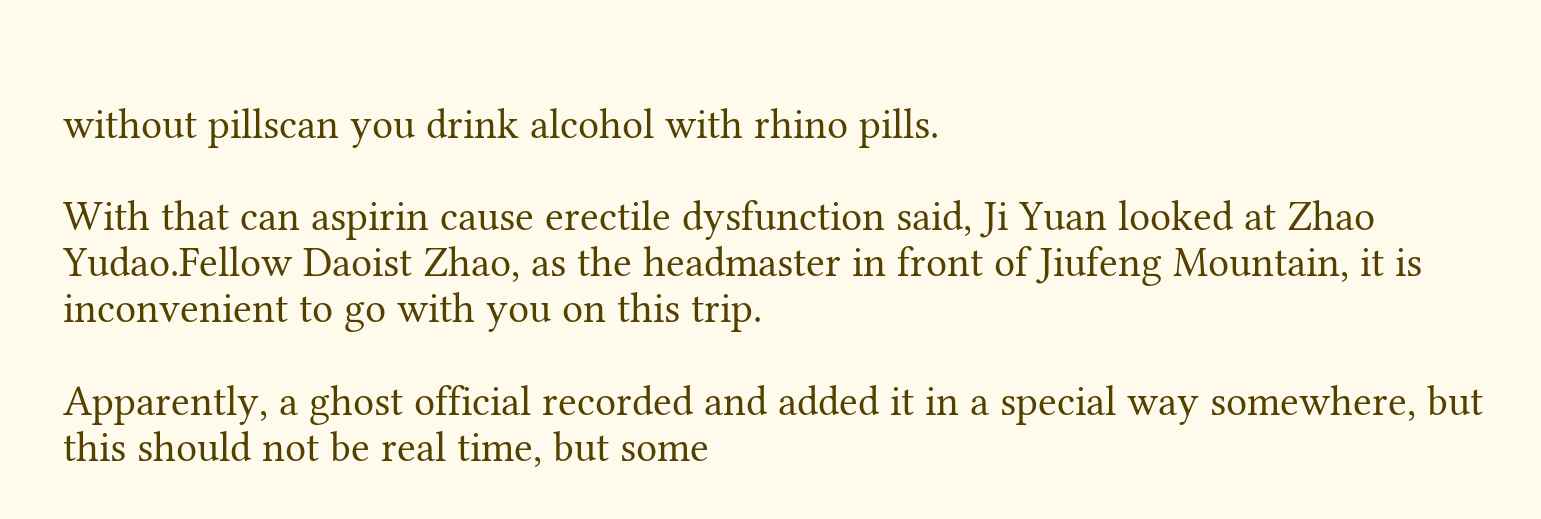without pillscan you drink alcohol with rhino pills.

With that can aspirin cause erectile dysfunction said, Ji Yuan looked at Zhao Yudao.Fellow Daoist Zhao, as the headmaster in front of Jiufeng Mountain, it is inconvenient to go with you on this trip.

Apparently, a ghost official recorded and added it in a special way somewhere, but this should not be real time, but some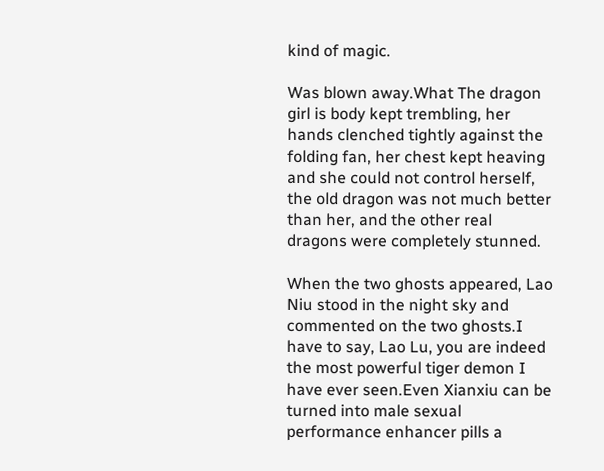kind of magic.

Was blown away.What The dragon girl is body kept trembling, her hands clenched tightly against the folding fan, her chest kept heaving and she could not control herself, the old dragon was not much better than her, and the other real dragons were completely stunned.

When the two ghosts appeared, Lao Niu stood in the night sky and commented on the two ghosts.I have to say, Lao Lu, you are indeed the most powerful tiger demon I have ever seen.Even Xianxiu can be turned into male sexual performance enhancer pills a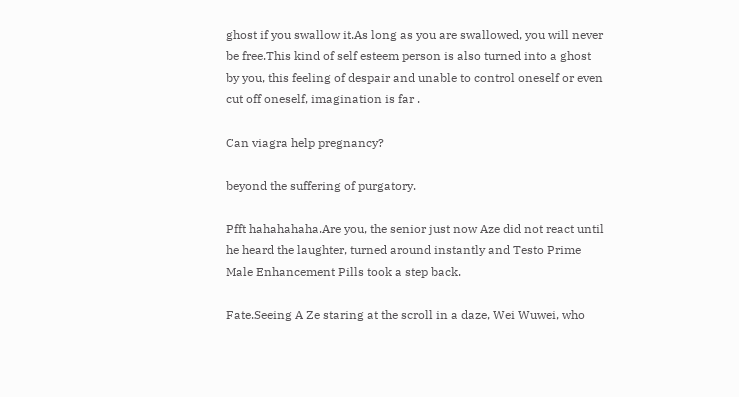ghost if you swallow it.As long as you are swallowed, you will never be free.This kind of self esteem person is also turned into a ghost by you, this feeling of despair and unable to control oneself or even cut off oneself, imagination is far .

Can viagra help pregnancy?

beyond the suffering of purgatory.

Pfft hahahahaha.Are you, the senior just now Aze did not react until he heard the laughter, turned around instantly and Testo Prime Male Enhancement Pills took a step back.

Fate.Seeing A Ze staring at the scroll in a daze, Wei Wuwei, who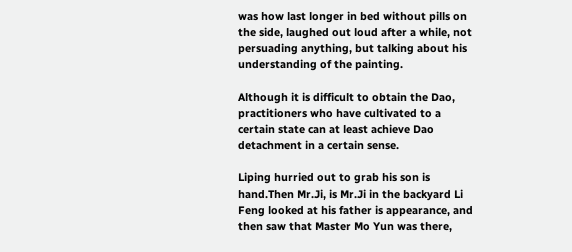was how last longer in bed without pills on the side, laughed out loud after a while, not persuading anything, but talking about his understanding of the painting.

Although it is difficult to obtain the Dao, practitioners who have cultivated to a certain state can at least achieve Dao detachment in a certain sense.

Liping hurried out to grab his son is hand.Then Mr.Ji, is Mr.Ji in the backyard Li Feng looked at his father is appearance, and then saw that Master Mo Yun was there,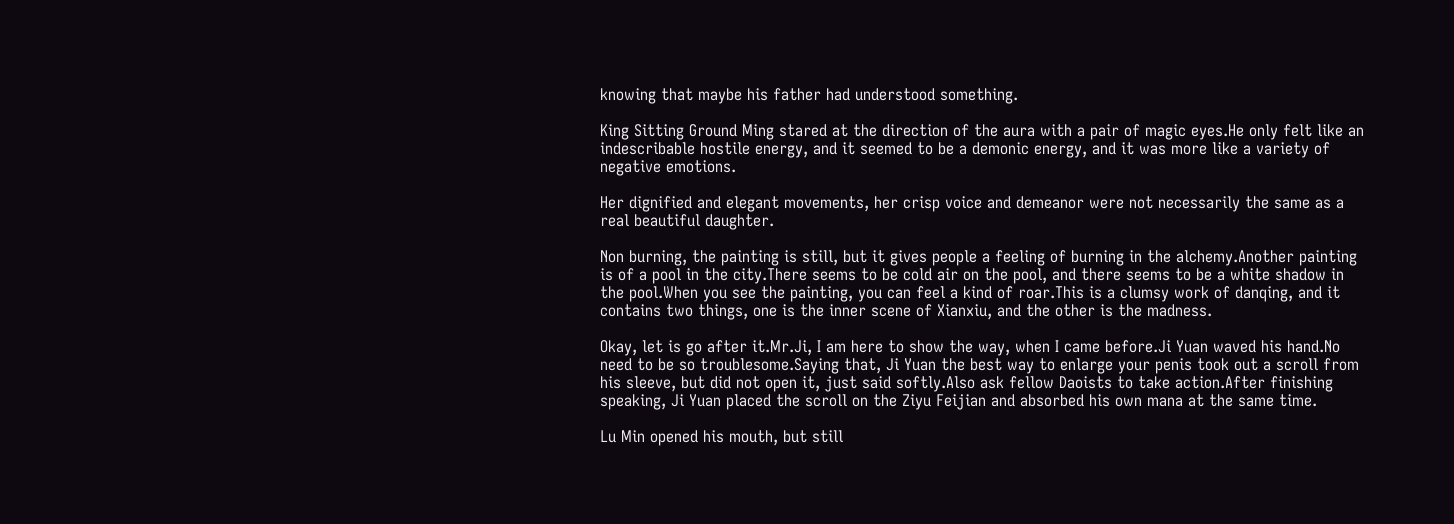knowing that maybe his father had understood something.

King Sitting Ground Ming stared at the direction of the aura with a pair of magic eyes.He only felt like an indescribable hostile energy, and it seemed to be a demonic energy, and it was more like a variety of negative emotions.

Her dignified and elegant movements, her crisp voice and demeanor were not necessarily the same as a real beautiful daughter.

Non burning, the painting is still, but it gives people a feeling of burning in the alchemy.Another painting is of a pool in the city.There seems to be cold air on the pool, and there seems to be a white shadow in the pool.When you see the painting, you can feel a kind of roar.This is a clumsy work of danqing, and it contains two things, one is the inner scene of Xianxiu, and the other is the madness.

Okay, let is go after it.Mr.Ji, I am here to show the way, when I came before.Ji Yuan waved his hand.No need to be so troublesome.Saying that, Ji Yuan the best way to enlarge your penis took out a scroll from his sleeve, but did not open it, just said softly.Also ask fellow Daoists to take action.After finishing speaking, Ji Yuan placed the scroll on the Ziyu Feijian and absorbed his own mana at the same time.

Lu Min opened his mouth, but still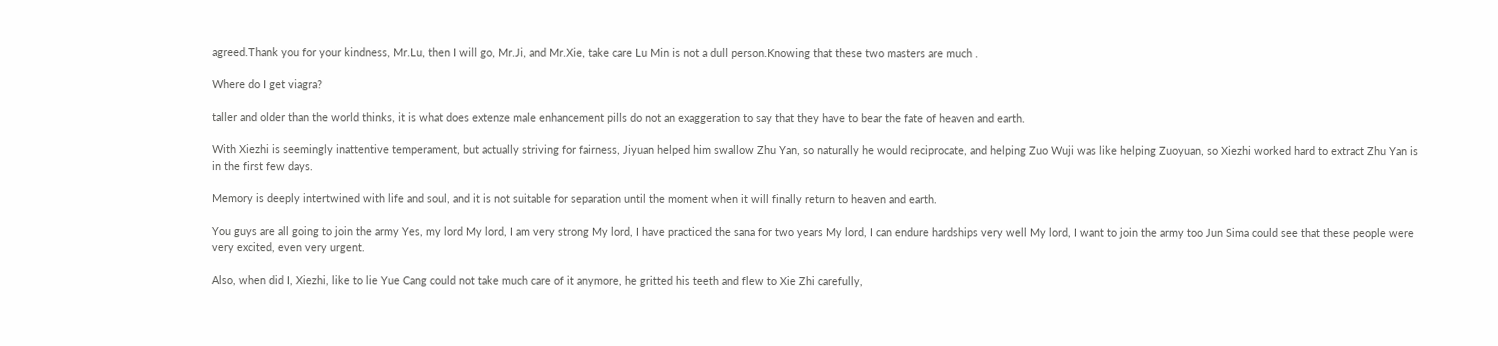agreed.Thank you for your kindness, Mr.Lu, then I will go, Mr.Ji, and Mr.Xie, take care Lu Min is not a dull person.Knowing that these two masters are much .

Where do I get viagra?

taller and older than the world thinks, it is what does extenze male enhancement pills do not an exaggeration to say that they have to bear the fate of heaven and earth.

With Xiezhi is seemingly inattentive temperament, but actually striving for fairness, Jiyuan helped him swallow Zhu Yan, so naturally he would reciprocate, and helping Zuo Wuji was like helping Zuoyuan, so Xiezhi worked hard to extract Zhu Yan is in the first few days.

Memory is deeply intertwined with life and soul, and it is not suitable for separation until the moment when it will finally return to heaven and earth.

You guys are all going to join the army Yes, my lord My lord, I am very strong My lord, I have practiced the sana for two years My lord, I can endure hardships very well My lord, I want to join the army too Jun Sima could see that these people were very excited, even very urgent.

Also, when did I, Xiezhi, like to lie Yue Cang could not take much care of it anymore, he gritted his teeth and flew to Xie Zhi carefully,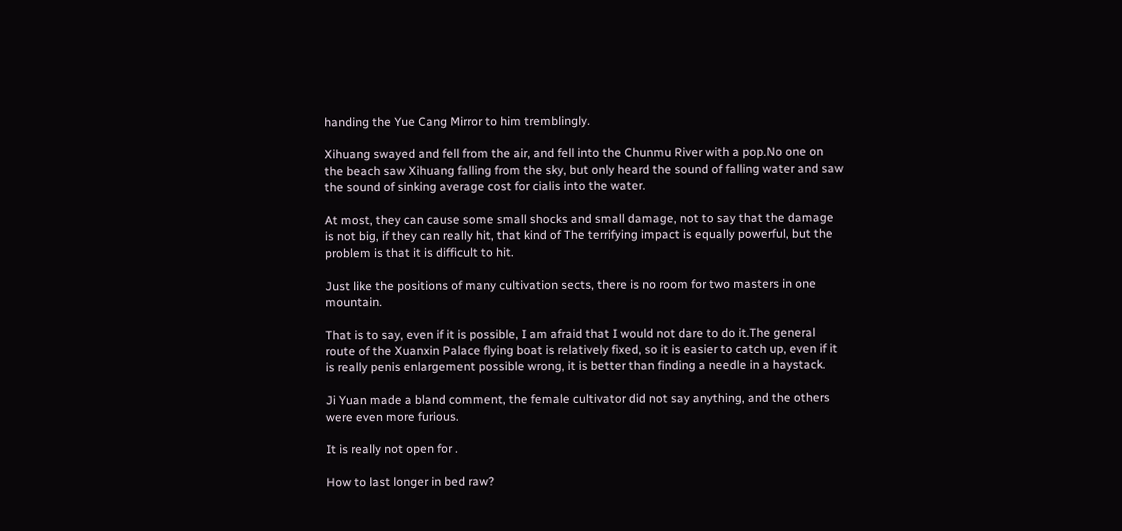handing the Yue Cang Mirror to him tremblingly.

Xihuang swayed and fell from the air, and fell into the Chunmu River with a pop.No one on the beach saw Xihuang falling from the sky, but only heard the sound of falling water and saw the sound of sinking average cost for cialis into the water.

At most, they can cause some small shocks and small damage, not to say that the damage is not big, if they can really hit, that kind of The terrifying impact is equally powerful, but the problem is that it is difficult to hit.

Just like the positions of many cultivation sects, there is no room for two masters in one mountain.

That is to say, even if it is possible, I am afraid that I would not dare to do it.The general route of the Xuanxin Palace flying boat is relatively fixed, so it is easier to catch up, even if it is really penis enlargement possible wrong, it is better than finding a needle in a haystack.

Ji Yuan made a bland comment, the female cultivator did not say anything, and the others were even more furious.

It is really not open for .

How to last longer in bed raw?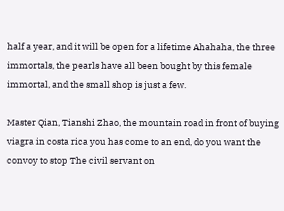half a year, and it will be open for a lifetime Ahahaha, the three immortals, the pearls have all been bought by this female immortal, and the small shop is just a few.

Master Qian, Tianshi Zhao, the mountain road in front of buying viagra in costa rica you has come to an end, do you want the convoy to stop The civil servant on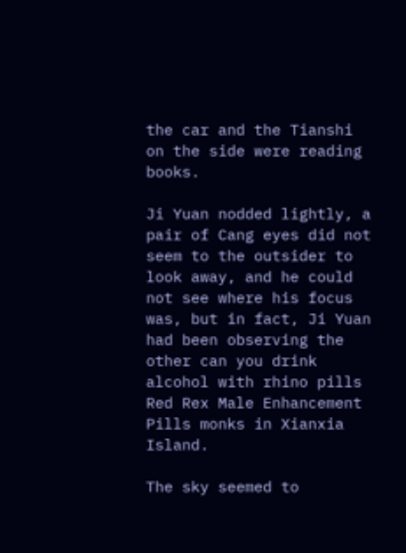the car and the Tianshi on the side were reading books.

Ji Yuan nodded lightly, a pair of Cang eyes did not seem to the outsider to look away, and he could not see where his focus was, but in fact, Ji Yuan had been observing the other can you drink alcohol with rhino pills Red Rex Male Enhancement Pills monks in Xianxia Island.

The sky seemed to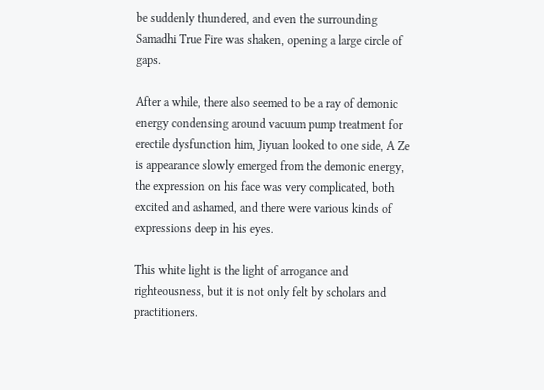be suddenly thundered, and even the surrounding Samadhi True Fire was shaken, opening a large circle of gaps.

After a while, there also seemed to be a ray of demonic energy condensing around vacuum pump treatment for erectile dysfunction him, Jiyuan looked to one side, A Ze is appearance slowly emerged from the demonic energy, the expression on his face was very complicated, both excited and ashamed, and there were various kinds of expressions deep in his eyes.

This white light is the light of arrogance and righteousness, but it is not only felt by scholars and practitioners.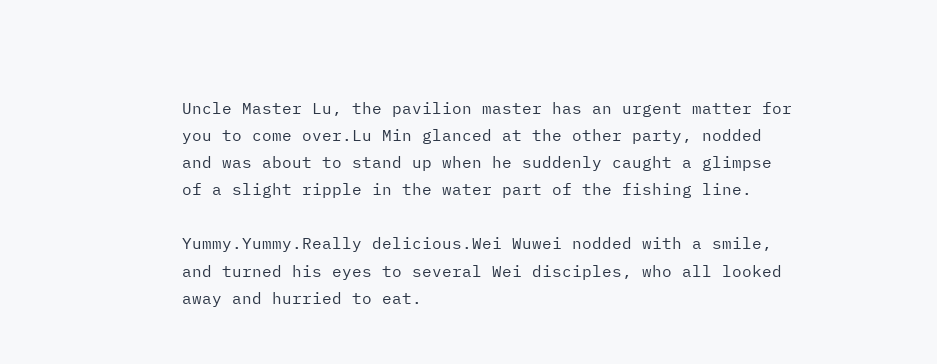Uncle Master Lu, the pavilion master has an urgent matter for you to come over.Lu Min glanced at the other party, nodded and was about to stand up when he suddenly caught a glimpse of a slight ripple in the water part of the fishing line.

Yummy.Yummy.Really delicious.Wei Wuwei nodded with a smile, and turned his eyes to several Wei disciples, who all looked away and hurried to eat.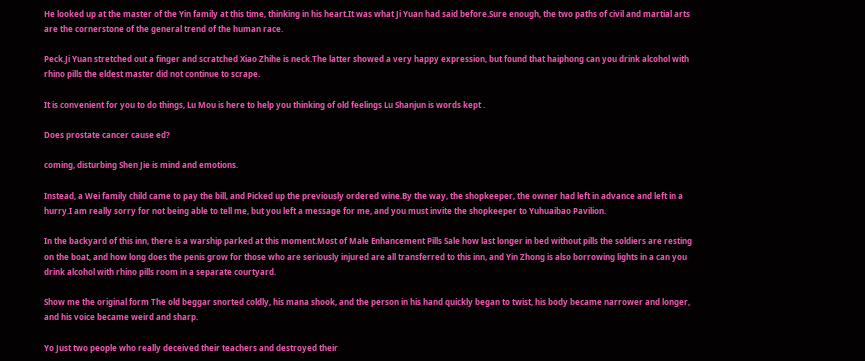He looked up at the master of the Yin family at this time, thinking in his heart.It was what Ji Yuan had said before.Sure enough, the two paths of civil and martial arts are the cornerstone of the general trend of the human race.

Peck.Ji Yuan stretched out a finger and scratched Xiao Zhihe is neck.The latter showed a very happy expression, but found that haiphong can you drink alcohol with rhino pills the eldest master did not continue to scrape.

It is convenient for you to do things, Lu Mou is here to help you thinking of old feelings Lu Shanjun is words kept .

Does prostate cancer cause ed?

coming, disturbing Shen Jie is mind and emotions.

Instead, a Wei family child came to pay the bill, and Picked up the previously ordered wine.By the way, the shopkeeper, the owner had left in advance and left in a hurry.I am really sorry for not being able to tell me, but you left a message for me, and you must invite the shopkeeper to Yuhuaibao Pavilion.

In the backyard of this inn, there is a warship parked at this moment.Most of Male Enhancement Pills Sale how last longer in bed without pills the soldiers are resting on the boat, and how long does the penis grow for those who are seriously injured are all transferred to this inn, and Yin Zhong is also borrowing lights in a can you drink alcohol with rhino pills room in a separate courtyard.

Show me the original form The old beggar snorted coldly, his mana shook, and the person in his hand quickly began to twist, his body became narrower and longer, and his voice became weird and sharp.

Yo Just two people who really deceived their teachers and destroyed their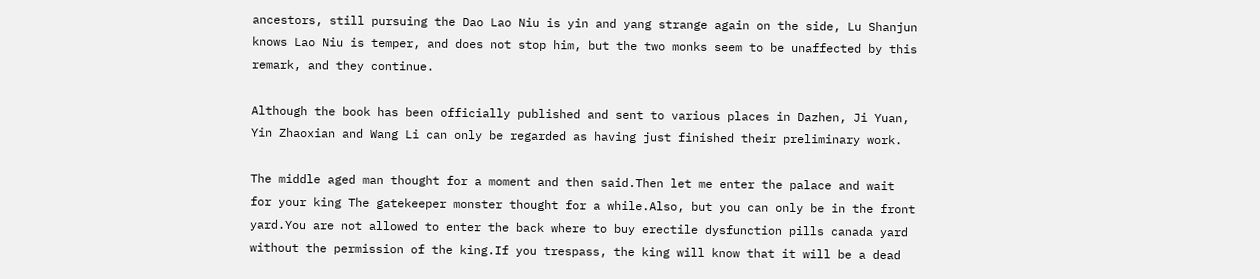ancestors, still pursuing the Dao Lao Niu is yin and yang strange again on the side, Lu Shanjun knows Lao Niu is temper, and does not stop him, but the two monks seem to be unaffected by this remark, and they continue.

Although the book has been officially published and sent to various places in Dazhen, Ji Yuan, Yin Zhaoxian and Wang Li can only be regarded as having just finished their preliminary work.

The middle aged man thought for a moment and then said.Then let me enter the palace and wait for your king The gatekeeper monster thought for a while.Also, but you can only be in the front yard.You are not allowed to enter the back where to buy erectile dysfunction pills canada yard without the permission of the king.If you trespass, the king will know that it will be a dead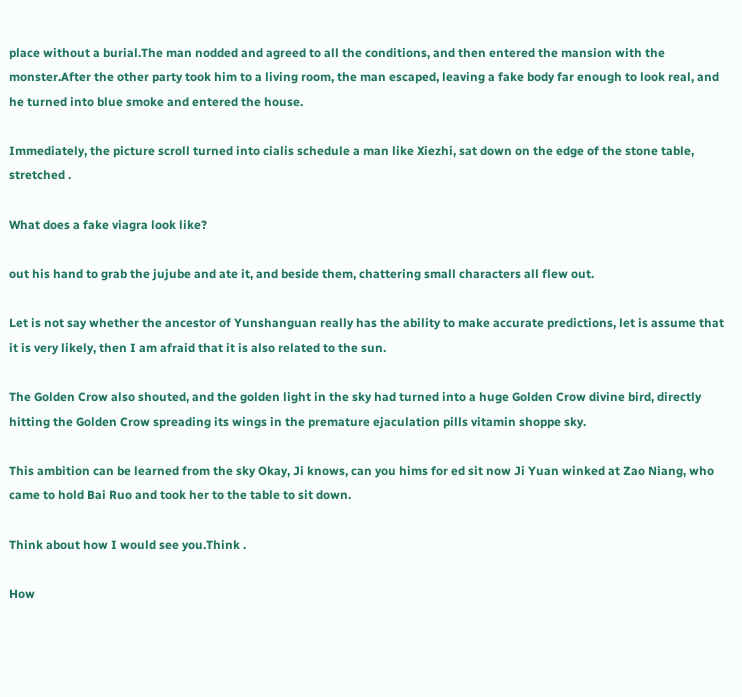place without a burial.The man nodded and agreed to all the conditions, and then entered the mansion with the monster.After the other party took him to a living room, the man escaped, leaving a fake body far enough to look real, and he turned into blue smoke and entered the house.

Immediately, the picture scroll turned into cialis schedule a man like Xiezhi, sat down on the edge of the stone table, stretched .

What does a fake viagra look like?

out his hand to grab the jujube and ate it, and beside them, chattering small characters all flew out.

Let is not say whether the ancestor of Yunshanguan really has the ability to make accurate predictions, let is assume that it is very likely, then I am afraid that it is also related to the sun.

The Golden Crow also shouted, and the golden light in the sky had turned into a huge Golden Crow divine bird, directly hitting the Golden Crow spreading its wings in the premature ejaculation pills vitamin shoppe sky.

This ambition can be learned from the sky Okay, Ji knows, can you hims for ed sit now Ji Yuan winked at Zao Niang, who came to hold Bai Ruo and took her to the table to sit down.

Think about how I would see you.Think .

How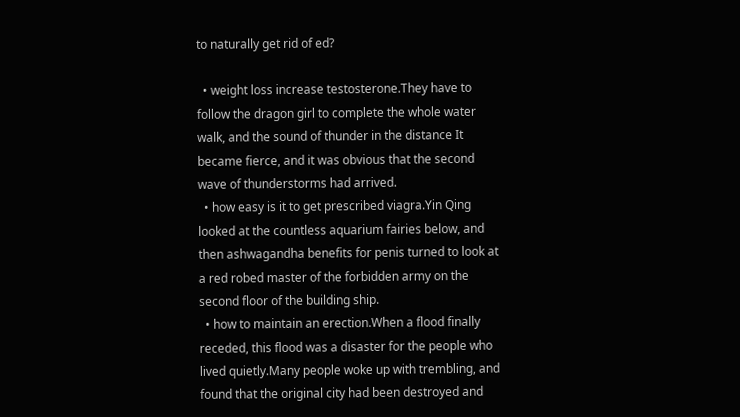to naturally get rid of ed?

  • weight loss increase testosterone.They have to follow the dragon girl to complete the whole water walk, and the sound of thunder in the distance It became fierce, and it was obvious that the second wave of thunderstorms had arrived.
  • how easy is it to get prescribed viagra.Yin Qing looked at the countless aquarium fairies below, and then ashwagandha benefits for penis turned to look at a red robed master of the forbidden army on the second floor of the building ship.
  • how to maintain an erection.When a flood finally receded, this flood was a disaster for the people who lived quietly.Many people woke up with trembling, and found that the original city had been destroyed and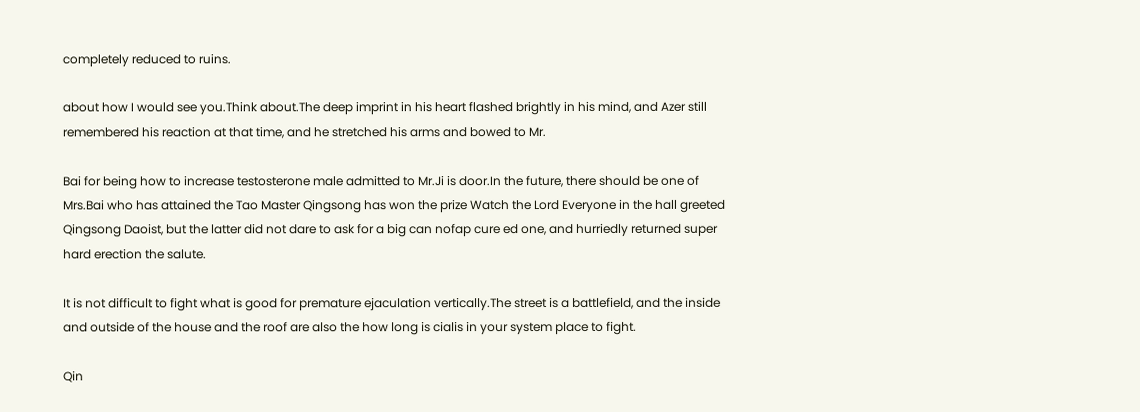completely reduced to ruins.

about how I would see you.Think about.The deep imprint in his heart flashed brightly in his mind, and Azer still remembered his reaction at that time, and he stretched his arms and bowed to Mr.

Bai for being how to increase testosterone male admitted to Mr.Ji is door.In the future, there should be one of Mrs.Bai who has attained the Tao Master Qingsong has won the prize Watch the Lord Everyone in the hall greeted Qingsong Daoist, but the latter did not dare to ask for a big can nofap cure ed one, and hurriedly returned super hard erection the salute.

It is not difficult to fight what is good for premature ejaculation vertically.The street is a battlefield, and the inside and outside of the house and the roof are also the how long is cialis in your system place to fight.

Qin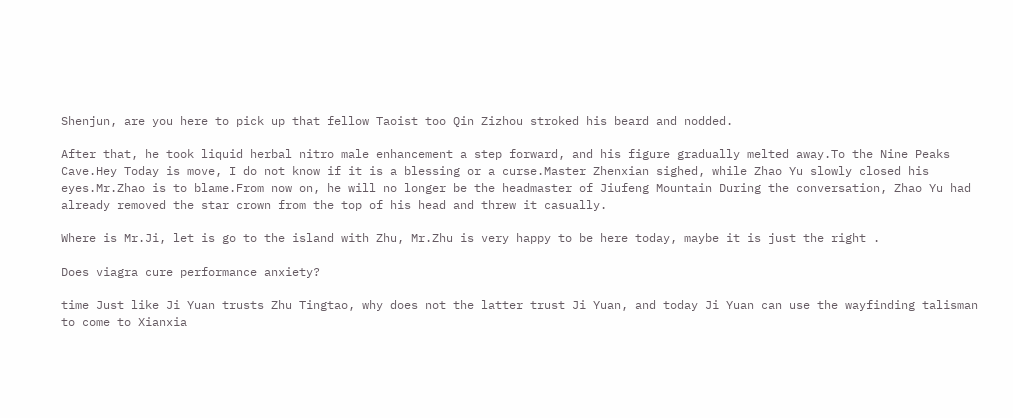Shenjun, are you here to pick up that fellow Taoist too Qin Zizhou stroked his beard and nodded.

After that, he took liquid herbal nitro male enhancement a step forward, and his figure gradually melted away.To the Nine Peaks Cave.Hey Today is move, I do not know if it is a blessing or a curse.Master Zhenxian sighed, while Zhao Yu slowly closed his eyes.Mr.Zhao is to blame.From now on, he will no longer be the headmaster of Jiufeng Mountain During the conversation, Zhao Yu had already removed the star crown from the top of his head and threw it casually.

Where is Mr.Ji, let is go to the island with Zhu, Mr.Zhu is very happy to be here today, maybe it is just the right .

Does viagra cure performance anxiety?

time Just like Ji Yuan trusts Zhu Tingtao, why does not the latter trust Ji Yuan, and today Ji Yuan can use the wayfinding talisman to come to Xianxia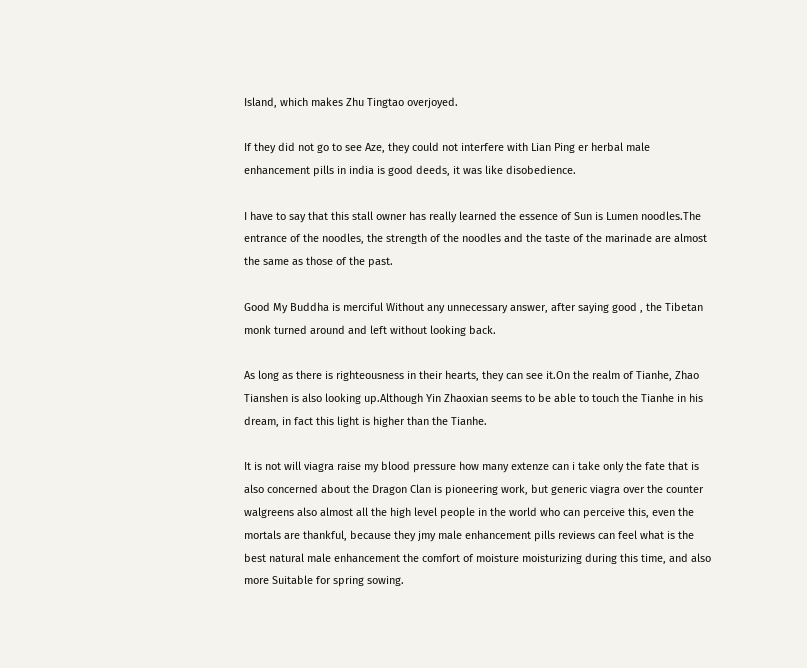Island, which makes Zhu Tingtao overjoyed.

If they did not go to see Aze, they could not interfere with Lian Ping er herbal male enhancement pills in india is good deeds, it was like disobedience.

I have to say that this stall owner has really learned the essence of Sun is Lumen noodles.The entrance of the noodles, the strength of the noodles and the taste of the marinade are almost the same as those of the past.

Good My Buddha is merciful Without any unnecessary answer, after saying good , the Tibetan monk turned around and left without looking back.

As long as there is righteousness in their hearts, they can see it.On the realm of Tianhe, Zhao Tianshen is also looking up.Although Yin Zhaoxian seems to be able to touch the Tianhe in his dream, in fact this light is higher than the Tianhe.

It is not will viagra raise my blood pressure how many extenze can i take only the fate that is also concerned about the Dragon Clan is pioneering work, but generic viagra over the counter walgreens also almost all the high level people in the world who can perceive this, even the mortals are thankful, because they jmy male enhancement pills reviews can feel what is the best natural male enhancement the comfort of moisture moisturizing during this time, and also more Suitable for spring sowing.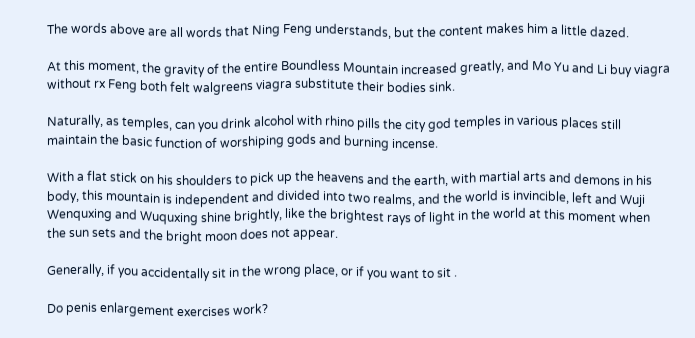The words above are all words that Ning Feng understands, but the content makes him a little dazed.

At this moment, the gravity of the entire Boundless Mountain increased greatly, and Mo Yu and Li buy viagra without rx Feng both felt walgreens viagra substitute their bodies sink.

Naturally, as temples, can you drink alcohol with rhino pills the city god temples in various places still maintain the basic function of worshiping gods and burning incense.

With a flat stick on his shoulders to pick up the heavens and the earth, with martial arts and demons in his body, this mountain is independent and divided into two realms, and the world is invincible, left and Wuji Wenquxing and Wuquxing shine brightly, like the brightest rays of light in the world at this moment when the sun sets and the bright moon does not appear.

Generally, if you accidentally sit in the wrong place, or if you want to sit .

Do penis enlargement exercises work?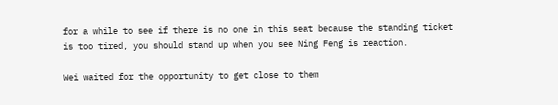for a while to see if there is no one in this seat because the standing ticket is too tired, you should stand up when you see Ning Feng is reaction.

Wei waited for the opportunity to get close to them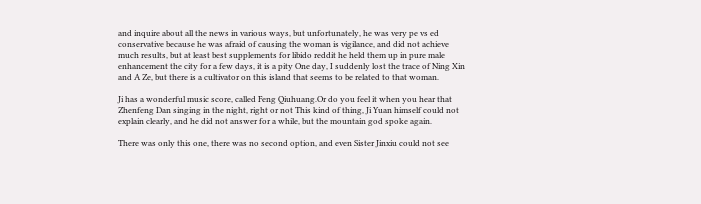and inquire about all the news in various ways, but unfortunately, he was very pe vs ed conservative because he was afraid of causing the woman is vigilance, and did not achieve much results, but at least best supplements for libido reddit he held them up in pure male enhancement the city for a few days, it is a pity One day, I suddenly lost the trace of Ning Xin and A Ze, but there is a cultivator on this island that seems to be related to that woman.

Ji has a wonderful music score, called Feng Qiuhuang.Or do you feel it when you hear that Zhenfeng Dan singing in the night, right or not This kind of thing, Ji Yuan himself could not explain clearly, and he did not answer for a while, but the mountain god spoke again.

There was only this one, there was no second option, and even Sister Jinxiu could not see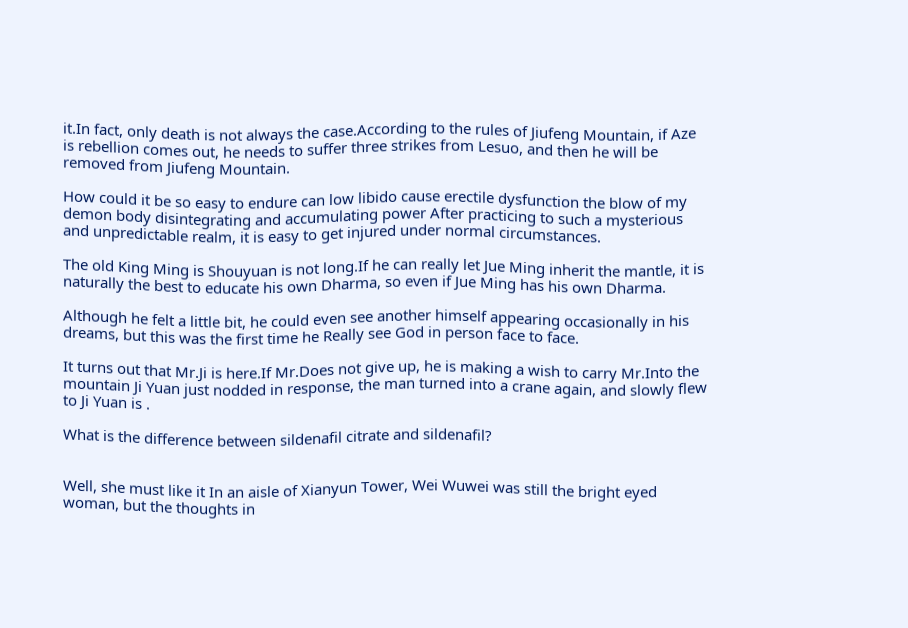it.In fact, only death is not always the case.According to the rules of Jiufeng Mountain, if Aze is rebellion comes out, he needs to suffer three strikes from Lesuo, and then he will be removed from Jiufeng Mountain.

How could it be so easy to endure can low libido cause erectile dysfunction the blow of my demon body disintegrating and accumulating power After practicing to such a mysterious and unpredictable realm, it is easy to get injured under normal circumstances.

The old King Ming is Shouyuan is not long.If he can really let Jue Ming inherit the mantle, it is naturally the best to educate his own Dharma, so even if Jue Ming has his own Dharma.

Although he felt a little bit, he could even see another himself appearing occasionally in his dreams, but this was the first time he Really see God in person face to face.

It turns out that Mr.Ji is here.If Mr.Does not give up, he is making a wish to carry Mr.Into the mountain Ji Yuan just nodded in response, the man turned into a crane again, and slowly flew to Ji Yuan is .

What is the difference between sildenafil citrate and sildenafil?


Well, she must like it In an aisle of Xianyun Tower, Wei Wuwei was still the bright eyed woman, but the thoughts in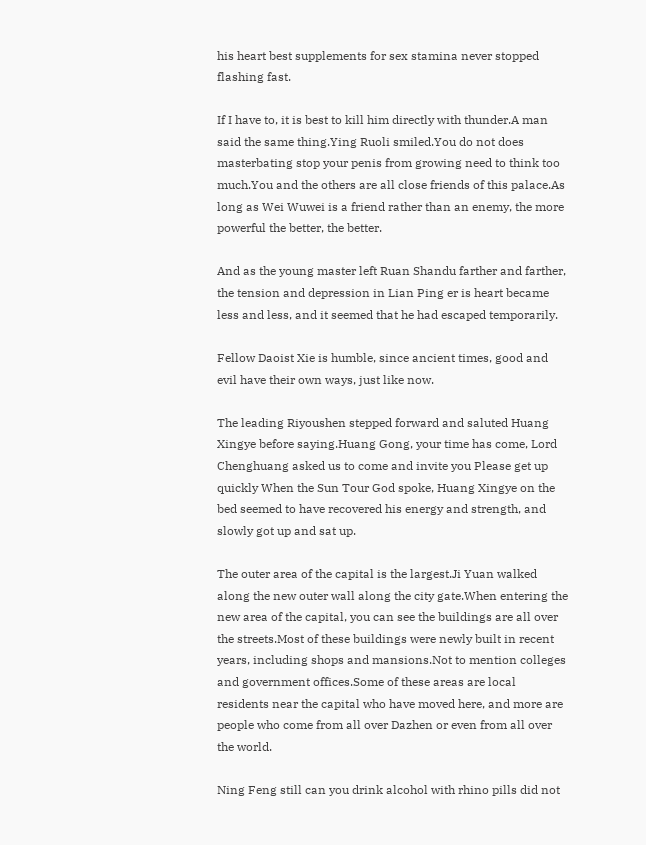his heart best supplements for sex stamina never stopped flashing fast.

If I have to, it is best to kill him directly with thunder.A man said the same thing.Ying Ruoli smiled.You do not does masterbating stop your penis from growing need to think too much.You and the others are all close friends of this palace.As long as Wei Wuwei is a friend rather than an enemy, the more powerful the better, the better.

And as the young master left Ruan Shandu farther and farther, the tension and depression in Lian Ping er is heart became less and less, and it seemed that he had escaped temporarily.

Fellow Daoist Xie is humble, since ancient times, good and evil have their own ways, just like now.

The leading Riyoushen stepped forward and saluted Huang Xingye before saying.Huang Gong, your time has come, Lord Chenghuang asked us to come and invite you Please get up quickly When the Sun Tour God spoke, Huang Xingye on the bed seemed to have recovered his energy and strength, and slowly got up and sat up.

The outer area of the capital is the largest.Ji Yuan walked along the new outer wall along the city gate.When entering the new area of the capital, you can see the buildings are all over the streets.Most of these buildings were newly built in recent years, including shops and mansions.Not to mention colleges and government offices.Some of these areas are local residents near the capital who have moved here, and more are people who come from all over Dazhen or even from all over the world.

Ning Feng still can you drink alcohol with rhino pills did not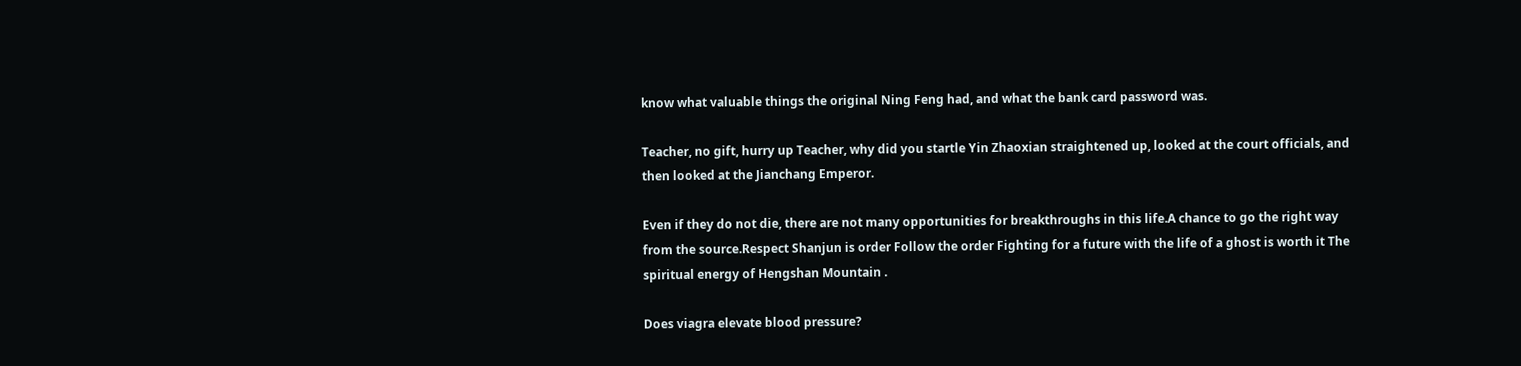know what valuable things the original Ning Feng had, and what the bank card password was.

Teacher, no gift, hurry up Teacher, why did you startle Yin Zhaoxian straightened up, looked at the court officials, and then looked at the Jianchang Emperor.

Even if they do not die, there are not many opportunities for breakthroughs in this life.A chance to go the right way from the source.Respect Shanjun is order Follow the order Fighting for a future with the life of a ghost is worth it The spiritual energy of Hengshan Mountain .

Does viagra elevate blood pressure?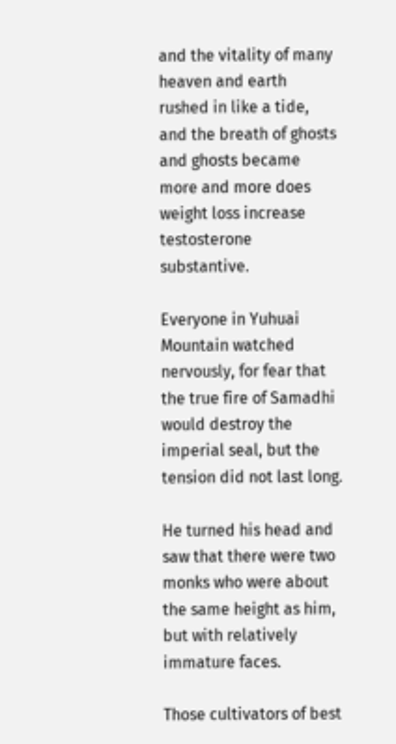and the vitality of many heaven and earth rushed in like a tide, and the breath of ghosts and ghosts became more and more does weight loss increase testosterone substantive.

Everyone in Yuhuai Mountain watched nervously, for fear that the true fire of Samadhi would destroy the imperial seal, but the tension did not last long.

He turned his head and saw that there were two monks who were about the same height as him, but with relatively immature faces.

Those cultivators of best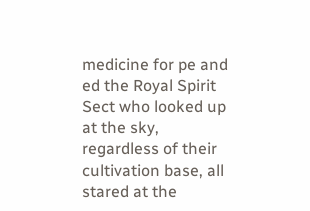medicine for pe and ed the Royal Spirit Sect who looked up at the sky, regardless of their cultivation base, all stared at the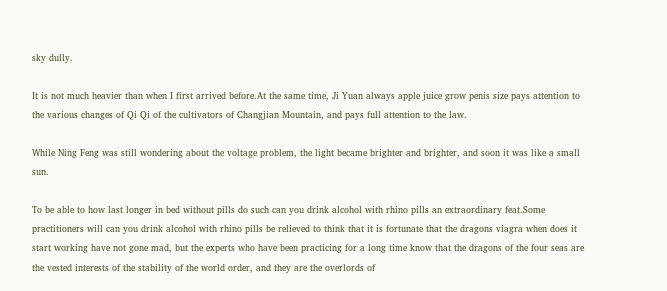sky dully.

It is not much heavier than when I first arrived before.At the same time, Ji Yuan always apple juice grow penis size pays attention to the various changes of Qi Qi of the cultivators of Changjian Mountain, and pays full attention to the law.

While Ning Feng was still wondering about the voltage problem, the light became brighter and brighter, and soon it was like a small sun.

To be able to how last longer in bed without pills do such can you drink alcohol with rhino pills an extraordinary feat.Some practitioners will can you drink alcohol with rhino pills be relieved to think that it is fortunate that the dragons viagra when does it start working have not gone mad, but the experts who have been practicing for a long time know that the dragons of the four seas are the vested interests of the stability of the world order, and they are the overlords of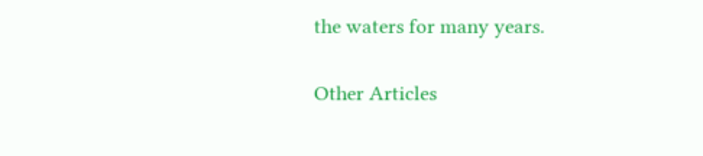the waters for many years.

Other Articles